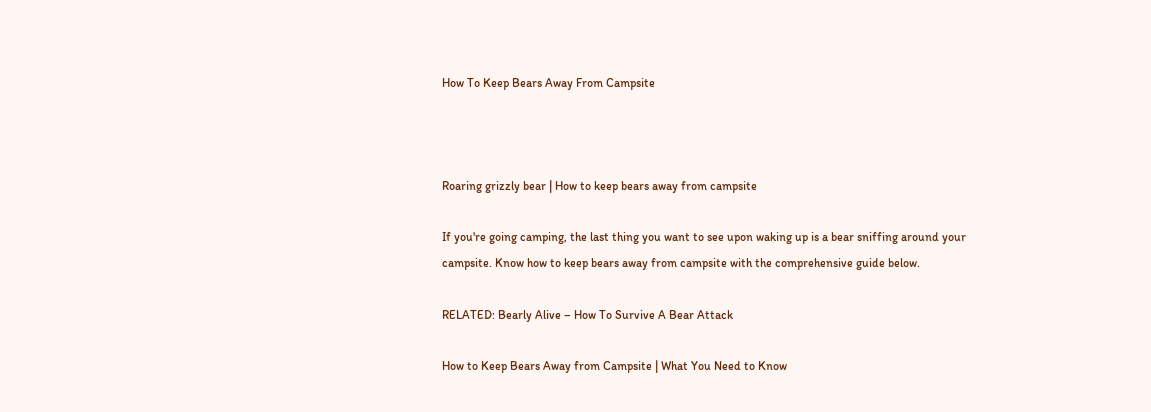How To Keep Bears Away From Campsite



Roaring grizzly bear | How to keep bears away from campsite

If you're going camping, the last thing you want to see upon waking up is a bear sniffing around your campsite. Know how to keep bears away from campsite with the comprehensive guide below.

RELATED: Bearly Alive – How To Survive A Bear Attack

How to Keep Bears Away from Campsite | What You Need to Know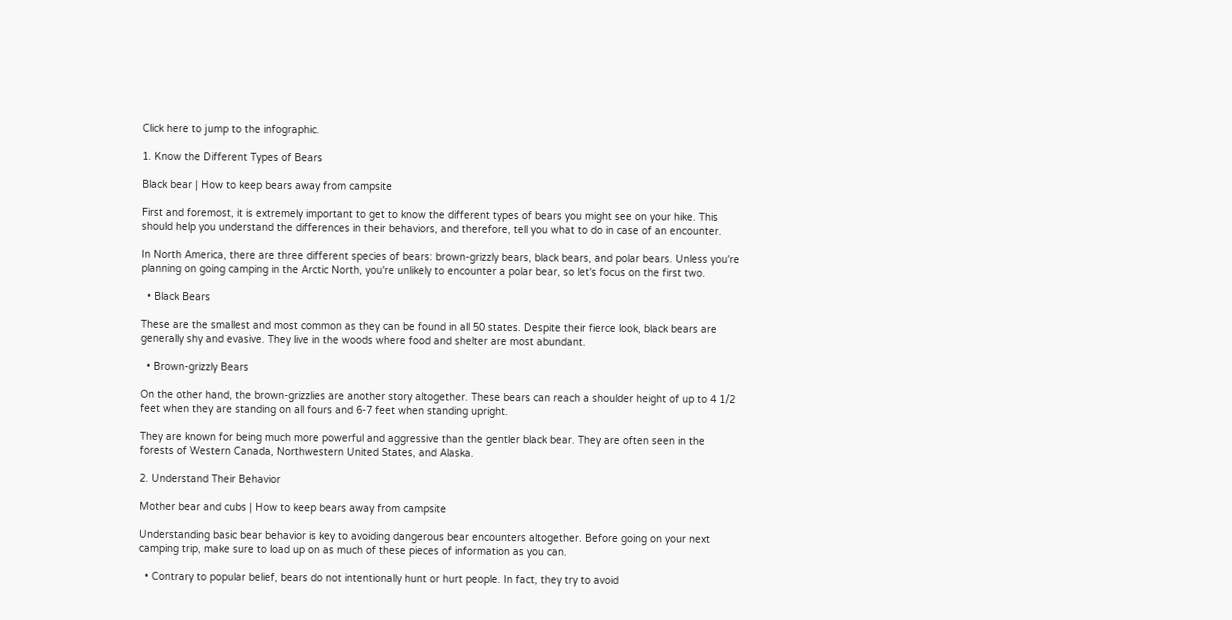Click here to jump to the infographic.

1. Know the Different Types of Bears

Black bear | How to keep bears away from campsite

First and foremost, it is extremely important to get to know the different types of bears you might see on your hike. This should help you understand the differences in their behaviors, and therefore, tell you what to do in case of an encounter.

In North America, there are three different species of bears: brown-grizzly bears, black bears, and polar bears. Unless you're planning on going camping in the Arctic North, you're unlikely to encounter a polar bear, so let's focus on the first two.

  • Black Bears

These are the smallest and most common as they can be found in all 50 states. Despite their fierce look, black bears are generally shy and evasive. They live in the woods where food and shelter are most abundant.

  • Brown-grizzly Bears

On the other hand, the brown-grizzlies are another story altogether. These bears can reach a shoulder height of up to 4 1/2 feet when they are standing on all fours and 6-7 feet when standing upright.

They are known for being much more powerful and aggressive than the gentler black bear. They are often seen in the forests of Western Canada, Northwestern United States, and Alaska.

2. Understand Their Behavior

Mother bear and cubs | How to keep bears away from campsite

Understanding basic bear behavior is key to avoiding dangerous bear encounters altogether. Before going on your next camping trip, make sure to load up on as much of these pieces of information as you can.

  • Contrary to popular belief, bears do not intentionally hunt or hurt people. In fact, they try to avoid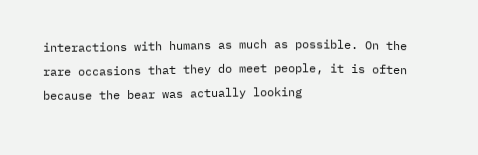interactions with humans as much as possible. On the rare occasions that they do meet people, it is often because the bear was actually looking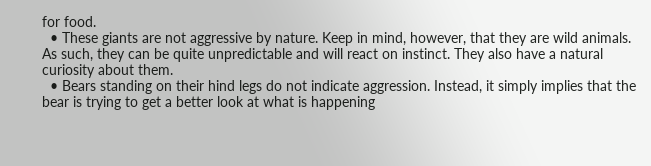for food.
  • These giants are not aggressive by nature. Keep in mind, however, that they are wild animals. As such, they can be quite unpredictable and will react on instinct. They also have a natural curiosity about them.
  • Bears standing on their hind legs do not indicate aggression. Instead, it simply implies that the bear is trying to get a better look at what is happening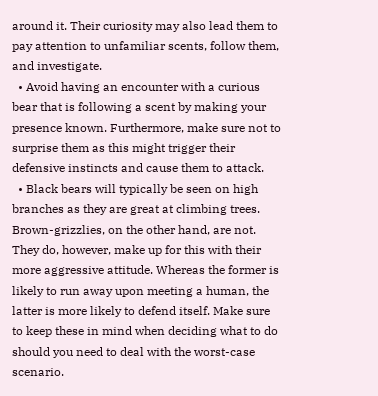around it. Their curiosity may also lead them to pay attention to unfamiliar scents, follow them, and investigate.
  • Avoid having an encounter with a curious bear that is following a scent by making your presence known. Furthermore, make sure not to surprise them as this might trigger their defensive instincts and cause them to attack.
  • Black bears will typically be seen on high branches as they are great at climbing trees. Brown-grizzlies, on the other hand, are not. They do, however, make up for this with their more aggressive attitude. Whereas the former is likely to run away upon meeting a human, the latter is more likely to defend itself. Make sure to keep these in mind when deciding what to do should you need to deal with the worst-case scenario.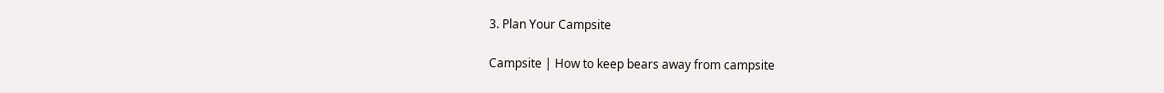3. Plan Your Campsite

Campsite | How to keep bears away from campsite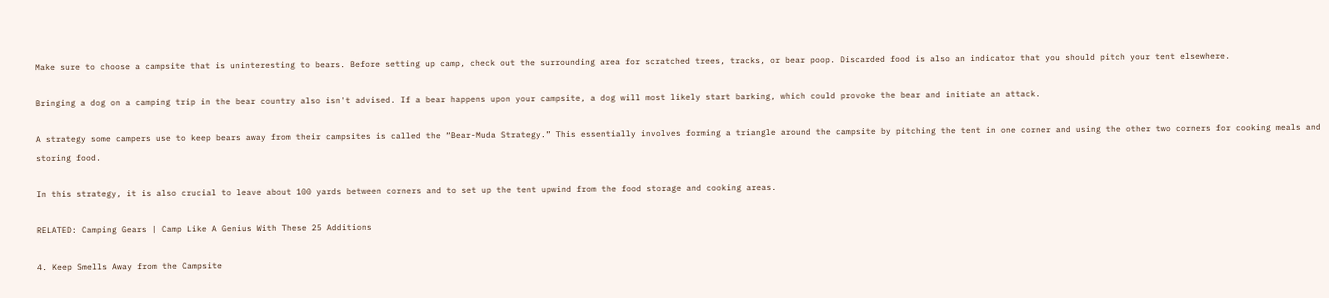Make sure to choose a campsite that is uninteresting to bears. Before setting up camp, check out the surrounding area for scratched trees, tracks, or bear poop. Discarded food is also an indicator that you should pitch your tent elsewhere.

Bringing a dog on a camping trip in the bear country also isn't advised. If a bear happens upon your campsite, a dog will most likely start barking, which could provoke the bear and initiate an attack.

A strategy some campers use to keep bears away from their campsites is called the “Bear-Muda Strategy.” This essentially involves forming a triangle around the campsite by pitching the tent in one corner and using the other two corners for cooking meals and storing food.

In this strategy, it is also crucial to leave about 100 yards between corners and to set up the tent upwind from the food storage and cooking areas.

RELATED: Camping Gears | Camp Like A Genius With These 25 Additions

4. Keep Smells Away from the Campsite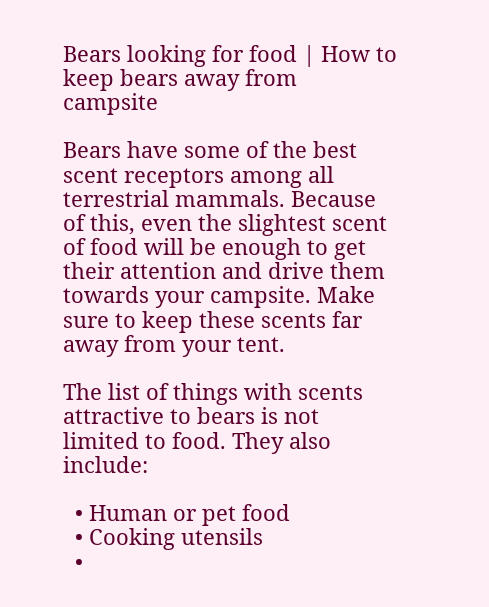Bears looking for food | How to keep bears away from campsite

Bears have some of the best scent receptors among all terrestrial mammals. Because of this, even the slightest scent of food will be enough to get their attention and drive them towards your campsite. Make sure to keep these scents far away from your tent.

The list of things with scents attractive to bears is not limited to food. They also include:

  • Human or pet food
  • Cooking utensils
  •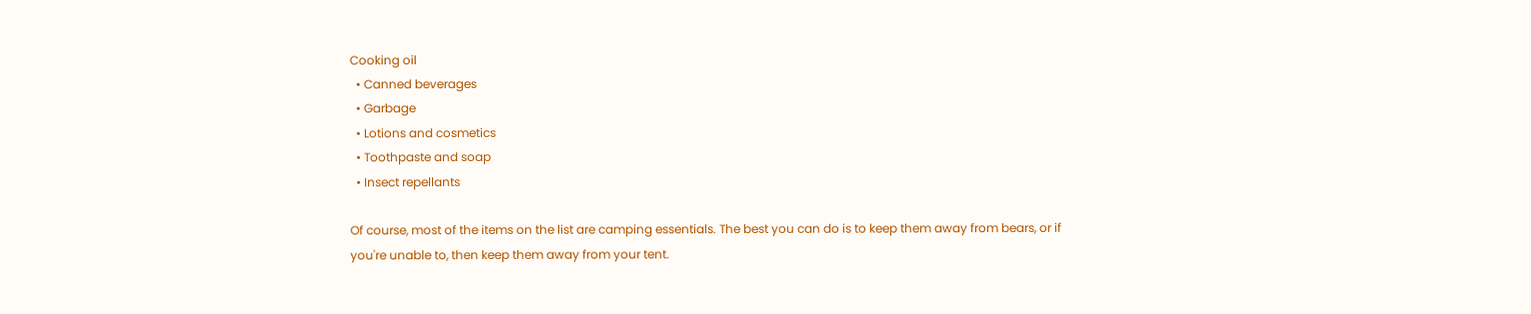Cooking oil
  • Canned beverages
  • Garbage
  • Lotions and cosmetics
  • Toothpaste and soap
  • Insect repellants

Of course, most of the items on the list are camping essentials. The best you can do is to keep them away from bears, or if you're unable to, then keep them away from your tent.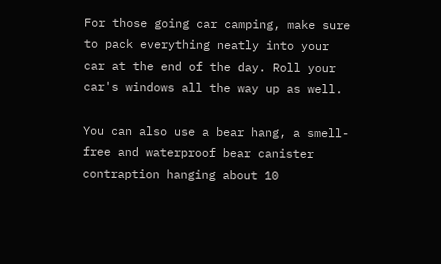For those going car camping, make sure to pack everything neatly into your car at the end of the day. Roll your car's windows all the way up as well.

You can also use a bear hang, a smell-free and waterproof bear canister contraption hanging about 10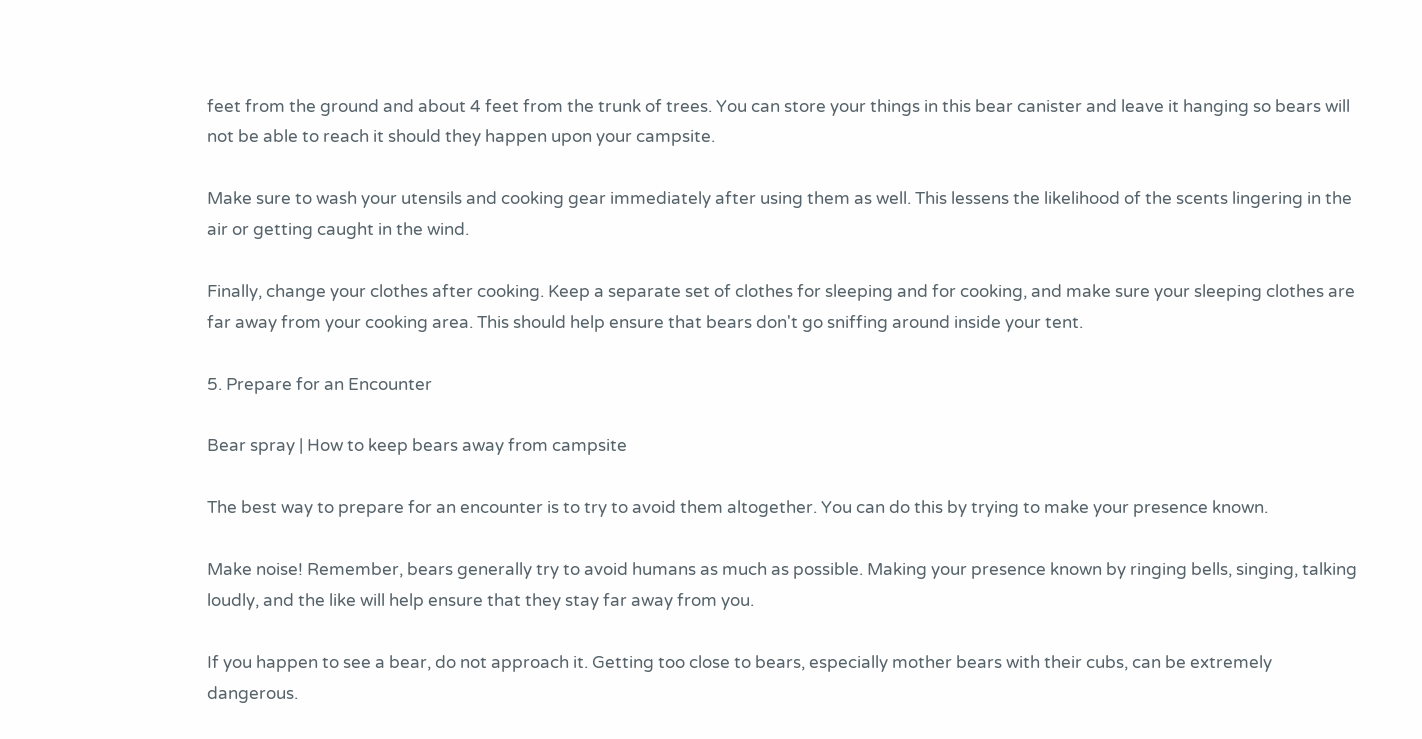feet from the ground and about 4 feet from the trunk of trees. You can store your things in this bear canister and leave it hanging so bears will not be able to reach it should they happen upon your campsite.

Make sure to wash your utensils and cooking gear immediately after using them as well. This lessens the likelihood of the scents lingering in the air or getting caught in the wind.

Finally, change your clothes after cooking. Keep a separate set of clothes for sleeping and for cooking, and make sure your sleeping clothes are far away from your cooking area. This should help ensure that bears don't go sniffing around inside your tent.

5. Prepare for an Encounter

Bear spray | How to keep bears away from campsite

The best way to prepare for an encounter is to try to avoid them altogether. You can do this by trying to make your presence known.

Make noise! Remember, bears generally try to avoid humans as much as possible. Making your presence known by ringing bells, singing, talking loudly, and the like will help ensure that they stay far away from you.

If you happen to see a bear, do not approach it. Getting too close to bears, especially mother bears with their cubs, can be extremely dangerous.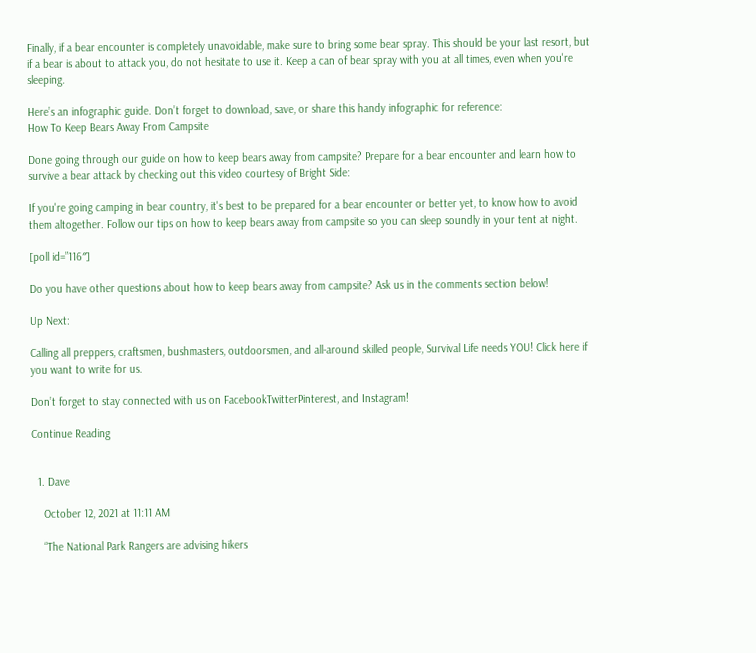Finally, if a bear encounter is completely unavoidable, make sure to bring some bear spray. This should be your last resort, but if a bear is about to attack you, do not hesitate to use it. Keep a can of bear spray with you at all times, even when you're sleeping.

Here’s an infographic guide. Don’t forget to download, save, or share this handy infographic for reference:
How To Keep Bears Away From Campsite

Done going through our guide on how to keep bears away from campsite? Prepare for a bear encounter and learn how to survive a bear attack by checking out this video courtesy of Bright Side:

If you're going camping in bear country, it's best to be prepared for a bear encounter or better yet, to know how to avoid them altogether. Follow our tips on how to keep bears away from campsite so you can sleep soundly in your tent at night.

[poll id=”116″]

Do you have other questions about how to keep bears away from campsite? Ask us in the comments section below!

Up Next:

Calling all preppers, craftsmen, bushmasters, outdoorsmen, and all-around skilled people, Survival Life needs YOU! Click here if you want to write for us.

Don’t forget to stay connected with us on FacebookTwitterPinterest, and Instagram!

Continue Reading


  1. Dave

    October 12, 2021 at 11:11 AM

    “The National Park Rangers are advising hikers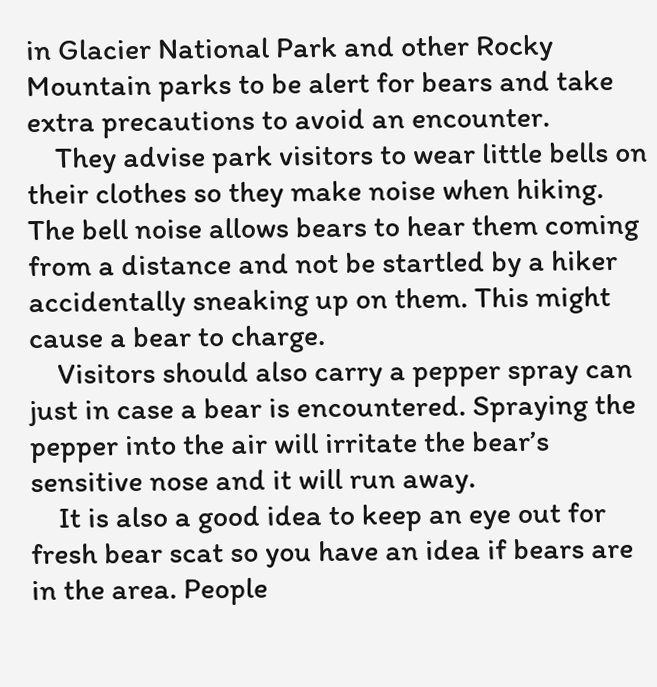in Glacier National Park and other Rocky Mountain parks to be alert for bears and take extra precautions to avoid an encounter.
    They advise park visitors to wear little bells on their clothes so they make noise when hiking. The bell noise allows bears to hear them coming from a distance and not be startled by a hiker accidentally sneaking up on them. This might cause a bear to charge.
    Visitors should also carry a pepper spray can just in case a bear is encountered. Spraying the pepper into the air will irritate the bear’s sensitive nose and it will run away.
    It is also a good idea to keep an eye out for fresh bear scat so you have an idea if bears are in the area. People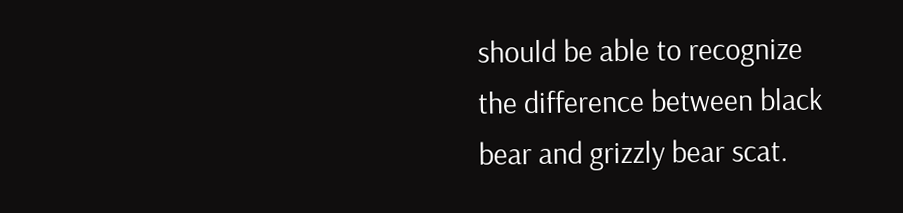should be able to recognize the difference between black bear and grizzly bear scat.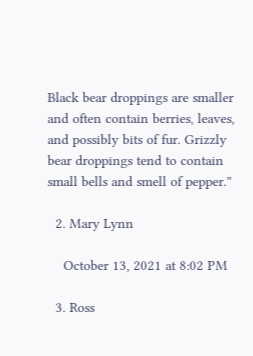Black bear droppings are smaller and often contain berries, leaves, and possibly bits of fur. Grizzly bear droppings tend to contain small bells and smell of pepper.”

  2. Mary Lynn

    October 13, 2021 at 8:02 PM

  3. Ross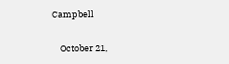Campbell

    October 21,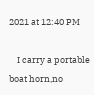2021 at 12:40 PM

    I carry a portable boat horn,no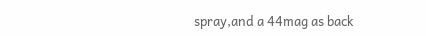spray,and a 44mag as back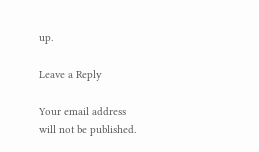up.

Leave a Reply

Your email address will not be published.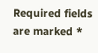Required fields are marked *